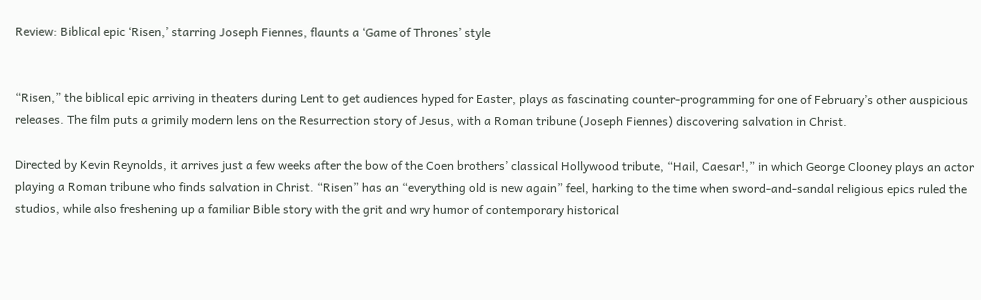Review: Biblical epic ‘Risen,’ starring Joseph Fiennes, flaunts a ‘Game of Thrones’ style


“Risen,” the biblical epic arriving in theaters during Lent to get audiences hyped for Easter, plays as fascinating counter-programming for one of February’s other auspicious releases. The film puts a grimily modern lens on the Resurrection story of Jesus, with a Roman tribune (Joseph Fiennes) discovering salvation in Christ.

Directed by Kevin Reynolds, it arrives just a few weeks after the bow of the Coen brothers’ classical Hollywood tribute, “Hail, Caesar!,” in which George Clooney plays an actor playing a Roman tribune who finds salvation in Christ. “Risen” has an “everything old is new again” feel, harking to the time when sword-and-sandal religious epics ruled the studios, while also freshening up a familiar Bible story with the grit and wry humor of contemporary historical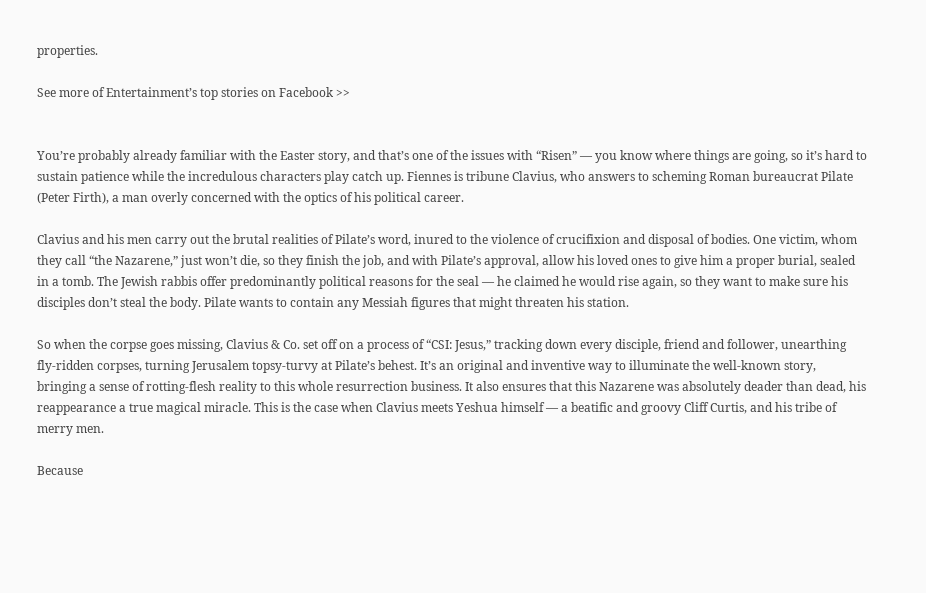properties.

See more of Entertainment’s top stories on Facebook >>


You’re probably already familiar with the Easter story, and that’s one of the issues with “Risen” — you know where things are going, so it’s hard to sustain patience while the incredulous characters play catch up. Fiennes is tribune Clavius, who answers to scheming Roman bureaucrat Pilate (Peter Firth), a man overly concerned with the optics of his political career.

Clavius and his men carry out the brutal realities of Pilate’s word, inured to the violence of crucifixion and disposal of bodies. One victim, whom they call “the Nazarene,” just won’t die, so they finish the job, and with Pilate’s approval, allow his loved ones to give him a proper burial, sealed in a tomb. The Jewish rabbis offer predominantly political reasons for the seal — he claimed he would rise again, so they want to make sure his disciples don’t steal the body. Pilate wants to contain any Messiah figures that might threaten his station.

So when the corpse goes missing, Clavius & Co. set off on a process of “CSI: Jesus,” tracking down every disciple, friend and follower, unearthing fly-ridden corpses, turning Jerusalem topsy-turvy at Pilate’s behest. It’s an original and inventive way to illuminate the well-known story, bringing a sense of rotting-flesh reality to this whole resurrection business. It also ensures that this Nazarene was absolutely deader than dead, his reappearance a true magical miracle. This is the case when Clavius meets Yeshua himself — a beatific and groovy Cliff Curtis, and his tribe of merry men.

Because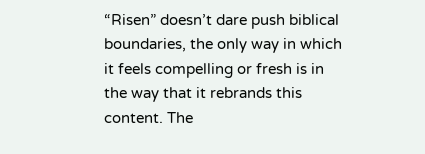“Risen” doesn’t dare push biblical boundaries, the only way in which it feels compelling or fresh is in the way that it rebrands this content. The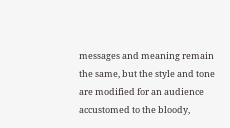messages and meaning remain the same, but the style and tone are modified for an audience accustomed to the bloody,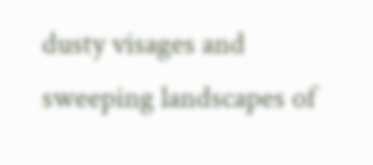dusty visages and sweeping landscapes of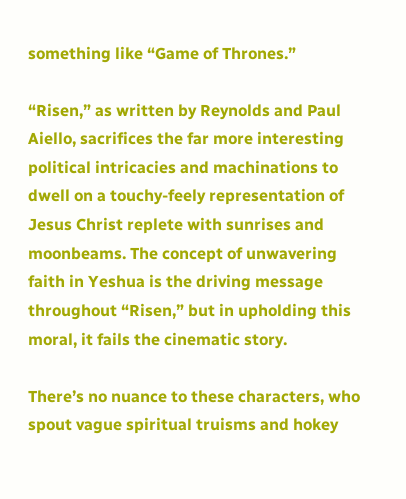something like “Game of Thrones.”

“Risen,” as written by Reynolds and Paul Aiello, sacrifices the far more interesting political intricacies and machinations to dwell on a touchy-feely representation of Jesus Christ replete with sunrises and moonbeams. The concept of unwavering faith in Yeshua is the driving message throughout “Risen,” but in upholding this moral, it fails the cinematic story.

There’s no nuance to these characters, who spout vague spiritual truisms and hokey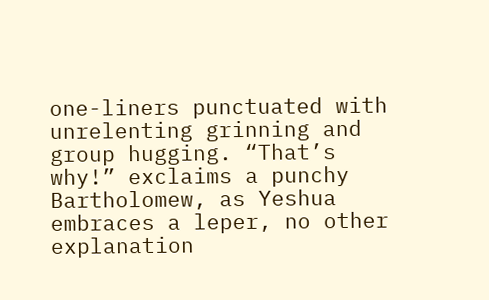one-liners punctuated with unrelenting grinning and group hugging. “That’s why!” exclaims a punchy Bartholomew, as Yeshua embraces a leper, no other explanation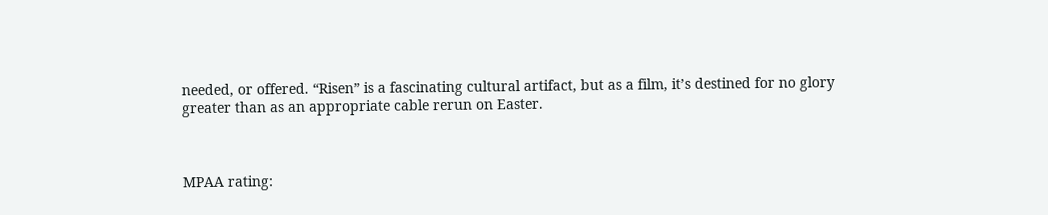needed, or offered. “Risen” is a fascinating cultural artifact, but as a film, it’s destined for no glory greater than as an appropriate cable rerun on Easter.



MPAA rating: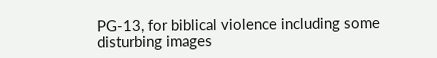PG-13, for biblical violence including some disturbing images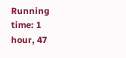Running time: 1 hour, 47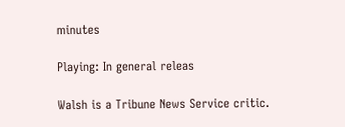minutes

Playing: In general releas

Walsh is a Tribune News Service critic.